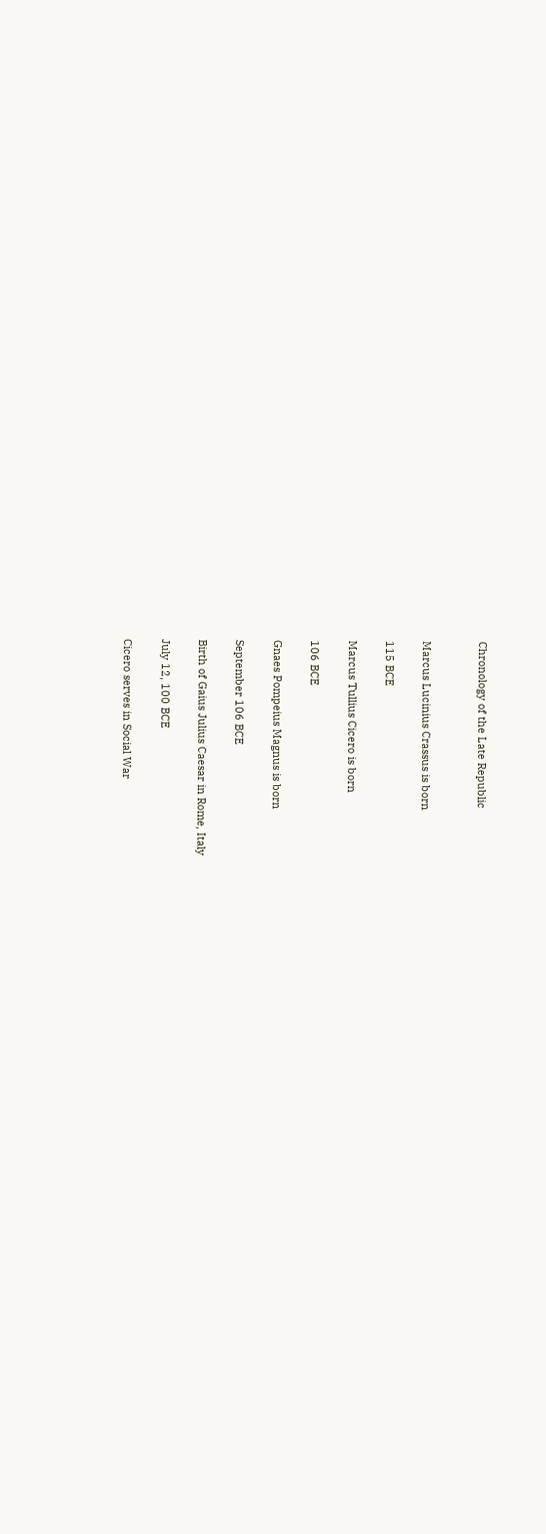Chronology of the Late Republic


Marcus Lucinius Crassus is born

115 BCE

Marcus Tullius Cicero is born

106 BCE

Gnaes Pompeius Magnus is born

September 106 BCE

Birth of Gaius Julius Caesar in Rome, Italy

July 12, 100 BCE

Cicero serves in Social War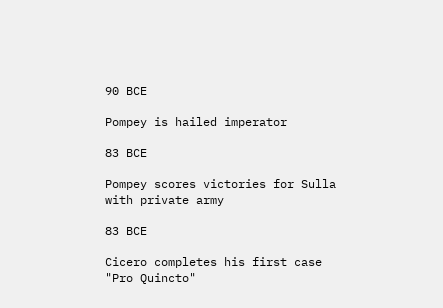90 BCE

Pompey is hailed imperator

83 BCE

Pompey scores victories for Sulla with private army

83 BCE

Cicero completes his first case "Pro Quincto"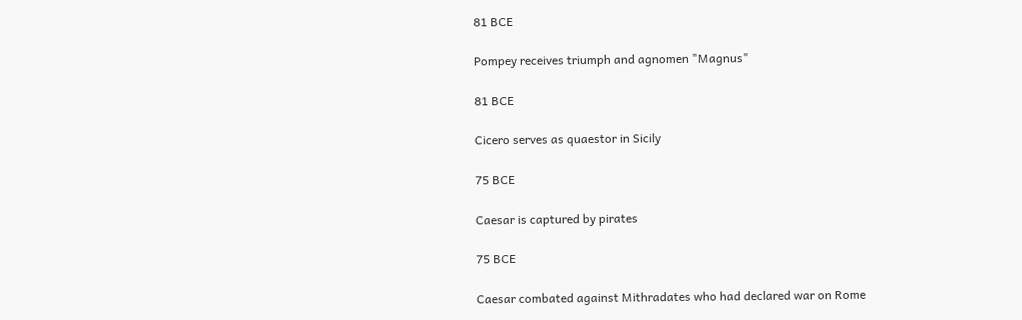81 BCE

Pompey receives triumph and agnomen "Magnus"

81 BCE

Cicero serves as quaestor in Sicily

75 BCE

Caesar is captured by pirates

75 BCE

Caesar combated against Mithradates who had declared war on Rome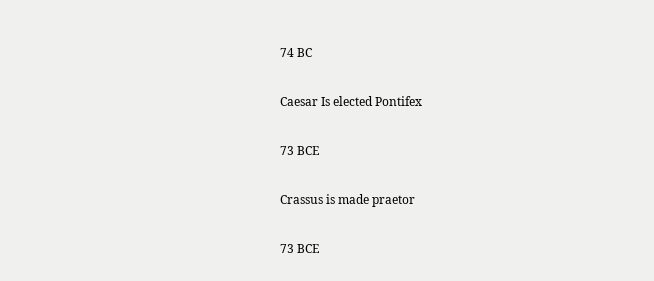74 BC

Caesar Is elected Pontifex

73 BCE

Crassus is made praetor

73 BCE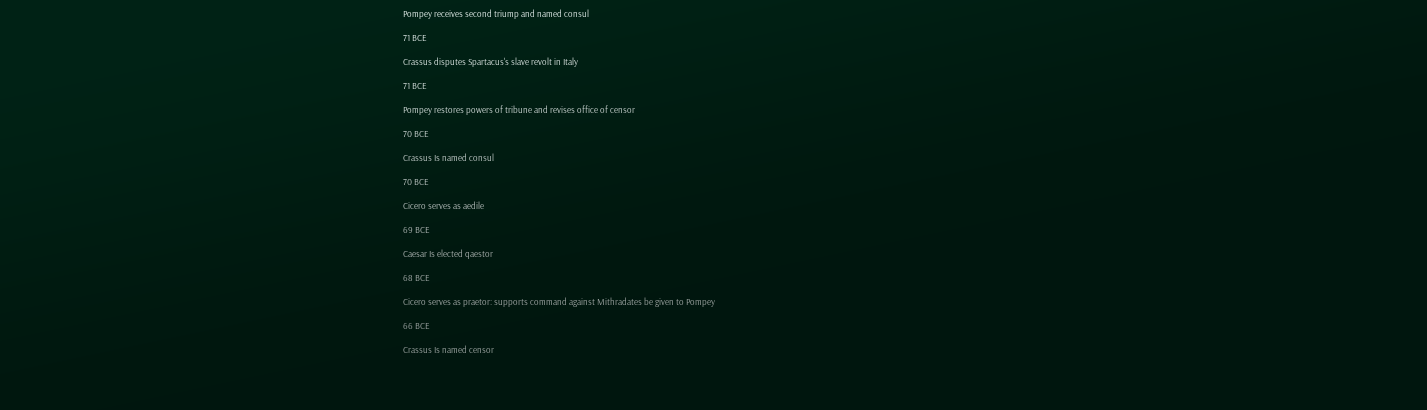Pompey receives second triump and named consul

71 BCE

Crassus disputes Spartacus's slave revolt in Italy

71 BCE

Pompey restores powers of tribune and revises office of censor

70 BCE

Crassus Is named consul

70 BCE

Cicero serves as aedile

69 BCE

Caesar Is elected qaestor

68 BCE

Cicero serves as praetor: supports command against Mithradates be given to Pompey

66 BCE

Crassus Is named censor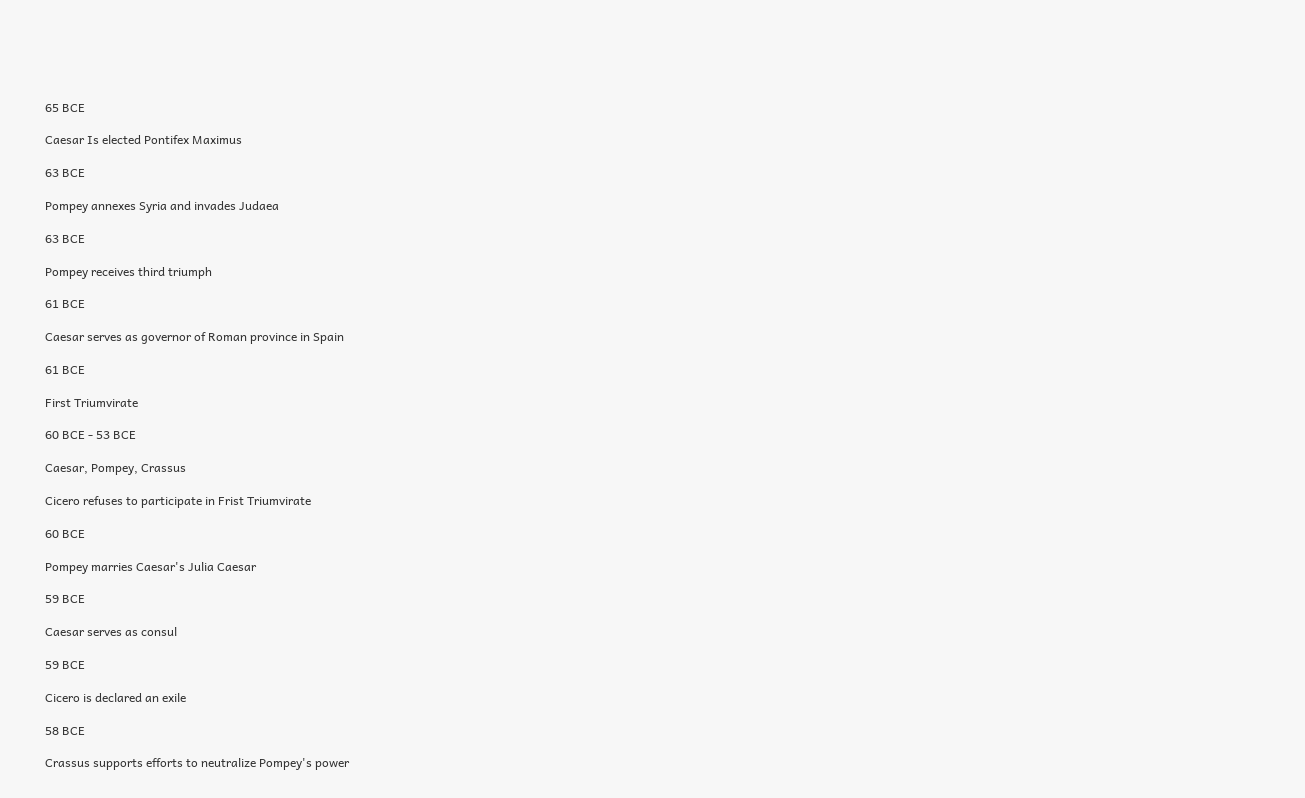65 BCE

Caesar Is elected Pontifex Maximus

63 BCE

Pompey annexes Syria and invades Judaea

63 BCE

Pompey receives third triumph

61 BCE

Caesar serves as governor of Roman province in Spain

61 BCE

First Triumvirate

60 BCE - 53 BCE

Caesar, Pompey, Crassus

Cicero refuses to participate in Frist Triumvirate

60 BCE

Pompey marries Caesar's Julia Caesar

59 BCE

Caesar serves as consul

59 BCE

Cicero is declared an exile

58 BCE

Crassus supports efforts to neutralize Pompey's power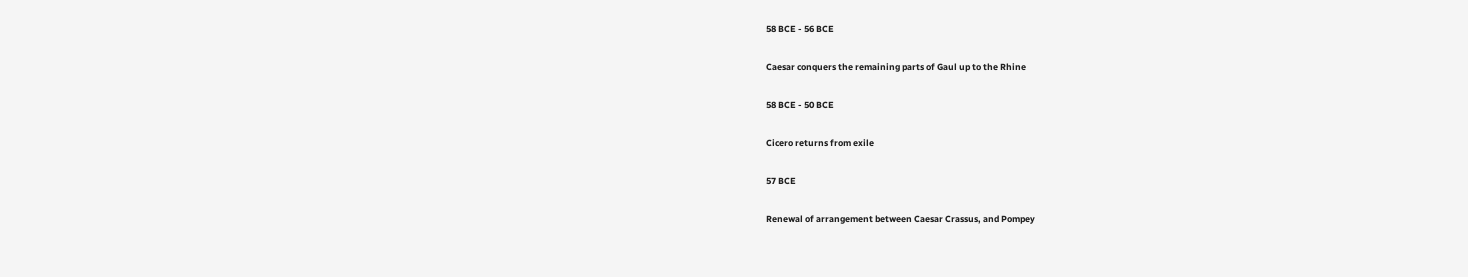58 BCE - 56 BCE

Caesar conquers the remaining parts of Gaul up to the Rhine

58 BCE - 50 BCE

Cicero returns from exile

57 BCE

Renewal of arrangement between Caesar Crassus, and Pompey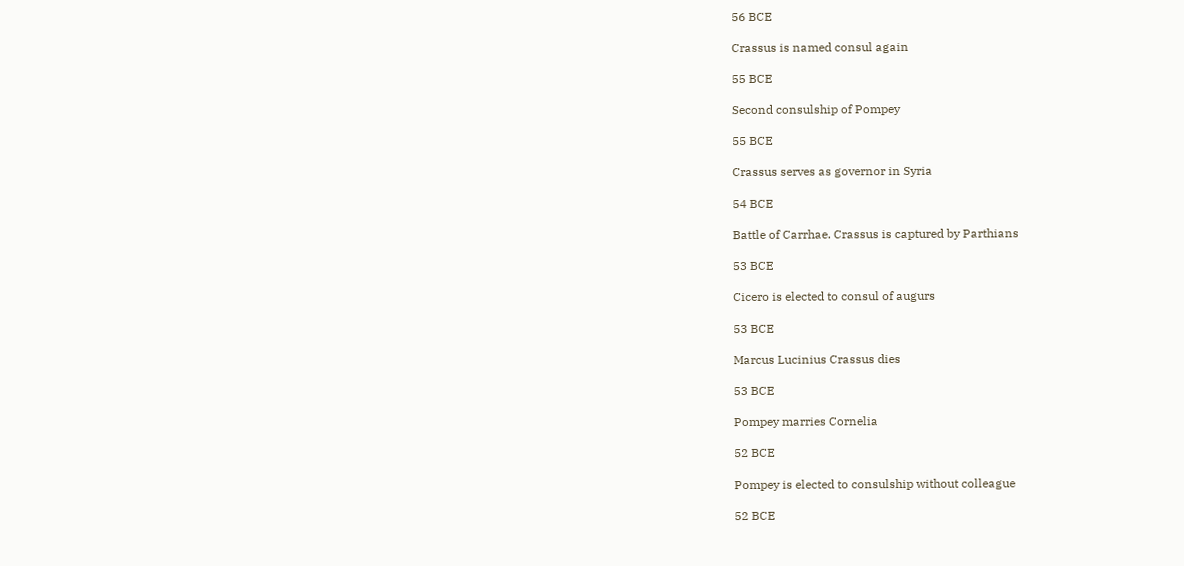56 BCE

Crassus is named consul again

55 BCE

Second consulship of Pompey

55 BCE

Crassus serves as governor in Syria

54 BCE

Battle of Carrhae. Crassus is captured by Parthians

53 BCE

Cicero is elected to consul of augurs

53 BCE

Marcus Lucinius Crassus dies

53 BCE

Pompey marries Cornelia

52 BCE

Pompey is elected to consulship without colleague

52 BCE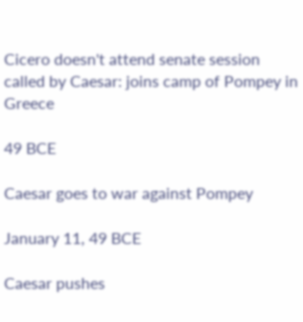Cicero doesn't attend senate session called by Caesar: joins camp of Pompey in Greece

49 BCE

Caesar goes to war against Pompey

January 11, 49 BCE

Caesar pushes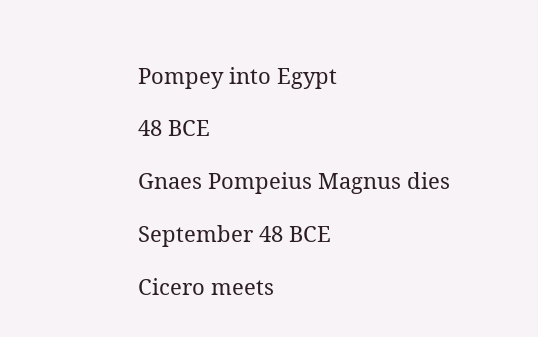Pompey into Egypt

48 BCE

Gnaes Pompeius Magnus dies

September 48 BCE

Cicero meets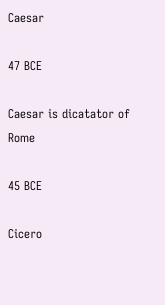Caesar

47 BCE

Caesar is dicatator of Rome

45 BCE

Cicero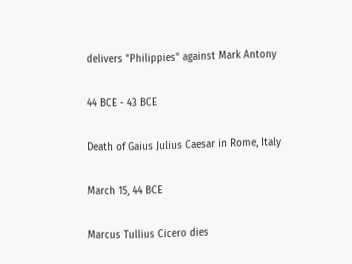delivers "Philippies" against Mark Antony

44 BCE - 43 BCE

Death of Gaius Julius Caesar in Rome, Italy

March 15, 44 BCE

Marcus Tullius Cicero dies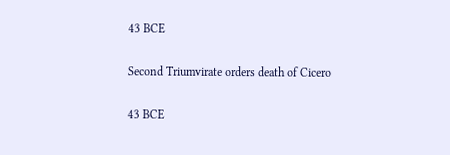43 BCE

Second Triumvirate orders death of Cicero

43 BCE